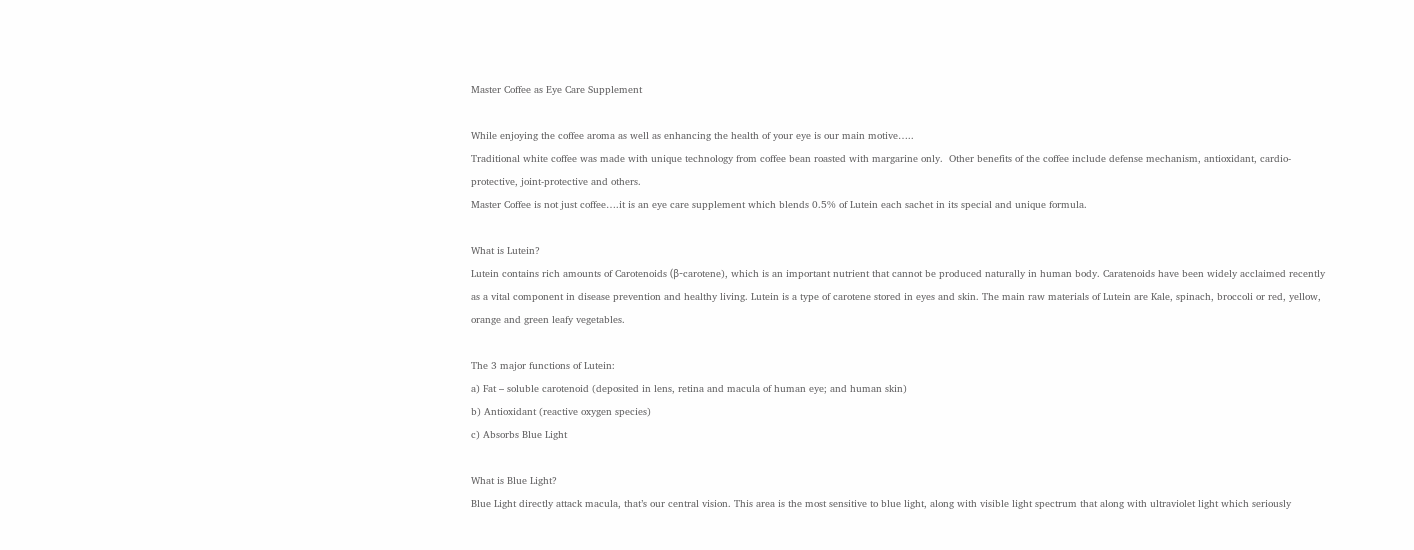Master Coffee as Eye Care Supplement

While enjoying the coffee aroma as well as enhancing the health of your eye is our main motive…..
Traditional white coffee was made with unique technology from coffee bean roasted with margarine only.  Other benefits of the coffee include defense mechanism, antioxidant, cardio-protective, joint-protective and others.
Master Coffee is not just coffee….it is an eye care supplement which blends 0.5% of Lutein each sachet in its special and unique formula.

What is Lutein?
Lutein contains rich amounts of Carotenoids (β-carotene), which is an important nutrient that cannot be produced naturally in human body. Caratenoids have been widely acclaimed recently as a vital component in disease prevention and healthy living. Lutein is a type of carotene stored in eyes and skin. The main raw materials of Lutein are Kale, spinach, broccoli or red, yellow, orange and green leafy vegetables.

The 3 major functions of Lutein:
a) Fat – soluble carotenoid (deposited in lens, retina and macula of human eye; and human skin)
b) Antioxidant (reactive oxygen species)
c) Absorbs Blue Light

What is Blue Light?
Blue Light directly attack macula, that’s our central vision. This area is the most sensitive to blue light, along with visible light spectrum that along with ultraviolet light which seriously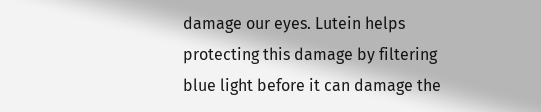damage our eyes. Lutein helps protecting this damage by filtering blue light before it can damage the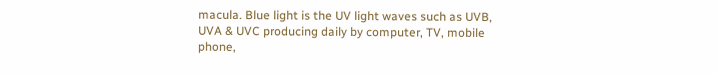macula. Blue light is the UV light waves such as UVB, UVA & UVC producing daily by computer, TV, mobile phone,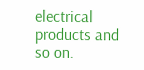electrical products and so on.